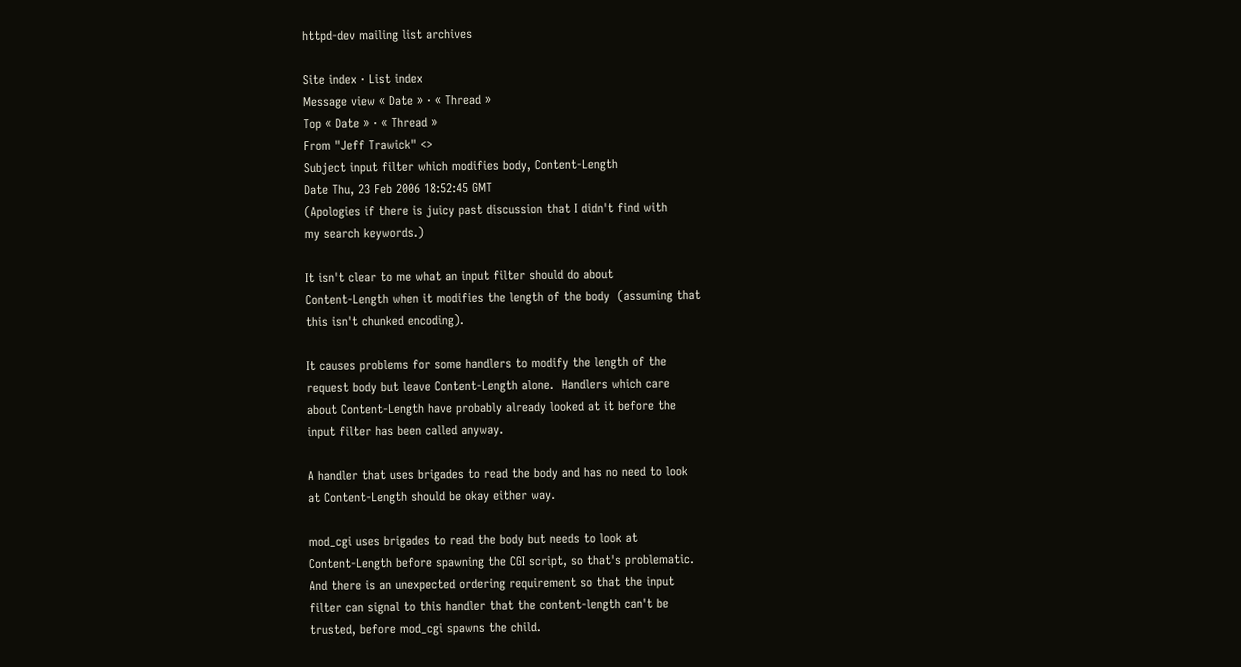httpd-dev mailing list archives

Site index · List index
Message view « Date » · « Thread »
Top « Date » · « Thread »
From "Jeff Trawick" <>
Subject input filter which modifies body, Content-Length
Date Thu, 23 Feb 2006 18:52:45 GMT
(Apologies if there is juicy past discussion that I didn't find with
my search keywords.)

It isn't clear to me what an input filter should do about
Content-Length when it modifies the length of the body  (assuming that
this isn't chunked encoding).

It causes problems for some handlers to modify the length of the
request body but leave Content-Length alone.  Handlers which care
about Content-Length have probably already looked at it before the
input filter has been called anyway.

A handler that uses brigades to read the body and has no need to look
at Content-Length should be okay either way.

mod_cgi uses brigades to read the body but needs to look at
Content-Length before spawning the CGI script, so that's problematic.
And there is an unexpected ordering requirement so that the input
filter can signal to this handler that the content-length can't be
trusted, before mod_cgi spawns the child.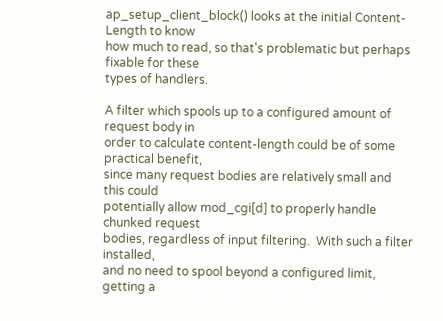ap_setup_client_block() looks at the initial Content-Length to know
how much to read, so that's problematic but perhaps fixable for these
types of handlers.

A filter which spools up to a configured amount of request body in
order to calculate content-length could be of some practical benefit,
since many request bodies are relatively small and this could
potentially allow mod_cgi[d] to properly handle chunked request
bodies, regardless of input filtering.  With such a filter installed,
and no need to spool beyond a configured limit, getting a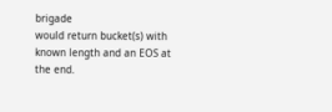brigade
would return bucket(s) with known length and an EOS at the end.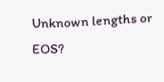Unknown lengths or EOS?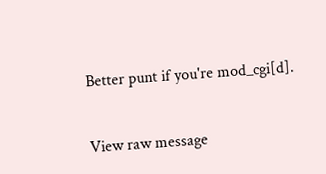Better punt if you're mod_cgi[d].


View raw message